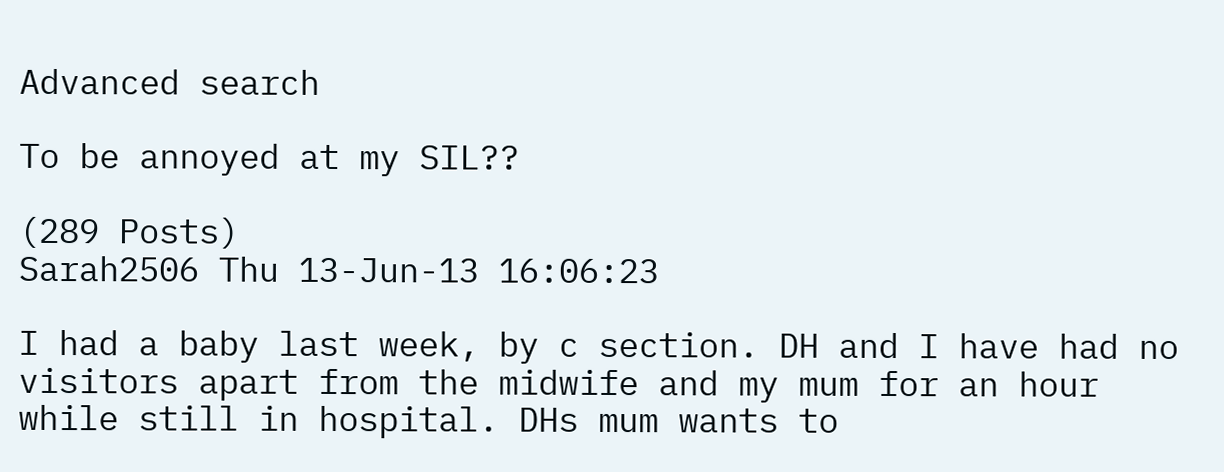Advanced search

To be annoyed at my SIL??

(289 Posts)
Sarah2506 Thu 13-Jun-13 16:06:23

I had a baby last week, by c section. DH and I have had no visitors apart from the midwife and my mum for an hour while still in hospital. DHs mum wants to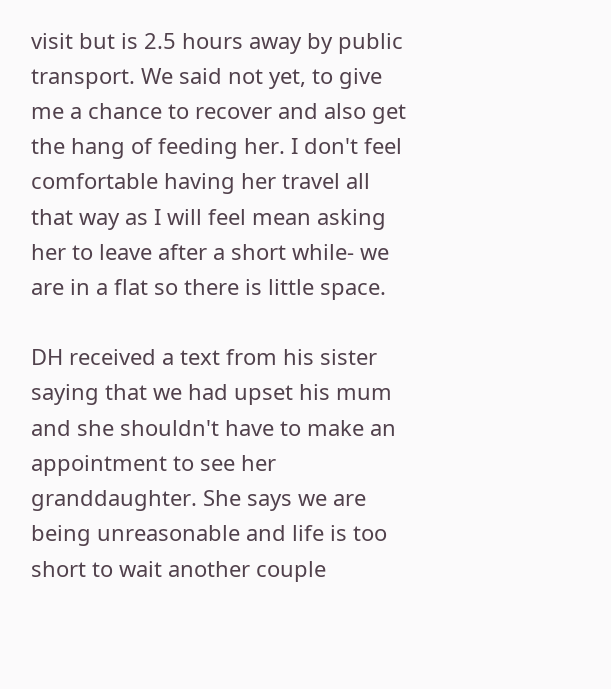visit but is 2.5 hours away by public transport. We said not yet, to give me a chance to recover and also get the hang of feeding her. I don't feel comfortable having her travel all that way as I will feel mean asking her to leave after a short while- we are in a flat so there is little space.

DH received a text from his sister saying that we had upset his mum and she shouldn't have to make an appointment to see her granddaughter. She says we are being unreasonable and life is too short to wait another couple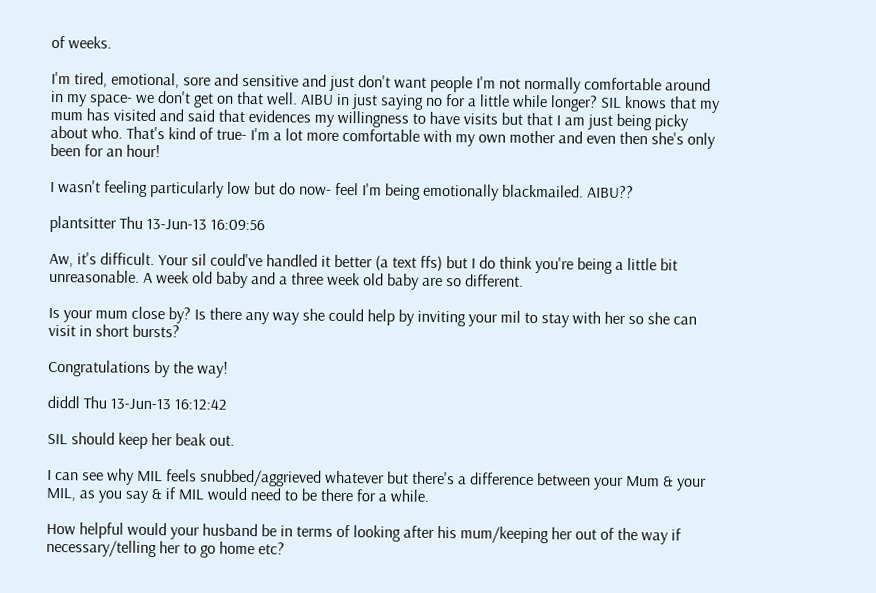of weeks.

I'm tired, emotional, sore and sensitive and just don't want people I'm not normally comfortable around in my space- we don't get on that well. AIBU in just saying no for a little while longer? SIL knows that my mum has visited and said that evidences my willingness to have visits but that I am just being picky about who. That's kind of true- I'm a lot more comfortable with my own mother and even then she's only been for an hour!

I wasn't feeling particularly low but do now- feel I'm being emotionally blackmailed. AIBU??

plantsitter Thu 13-Jun-13 16:09:56

Aw, it's difficult. Your sil could've handled it better (a text ffs) but I do think you're being a little bit unreasonable. A week old baby and a three week old baby are so different.

Is your mum close by? Is there any way she could help by inviting your mil to stay with her so she can visit in short bursts?

Congratulations by the way!

diddl Thu 13-Jun-13 16:12:42

SIL should keep her beak out.

I can see why MIL feels snubbed/aggrieved whatever but there's a difference between your Mum & your MIL, as you say & if MIL would need to be there for a while.

How helpful would your husband be in terms of looking after his mum/keeping her out of the way if necessary/telling her to go home etc?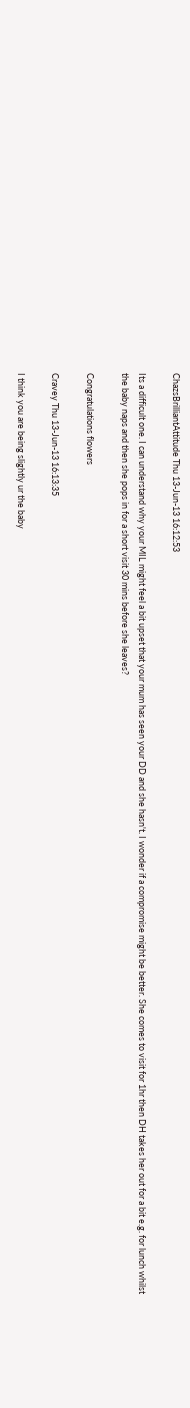ChazsBrilliantAttitude Thu 13-Jun-13 16:12:53

Its a difficult one. I can understand why your MIL might feel a bit upset that your mum has seen your DD and she hasn't. I wonder if a compromise might be better. She comes to visit for 1hr then DH takes her out for a bit e.g. for lunch whilst the baby naps and then she pops in for a short visit 30 mins before she leaves?

Congratulations flowers

Cravey Thu 13-Jun-13 16:13:35

I think you are being slightly ur the baby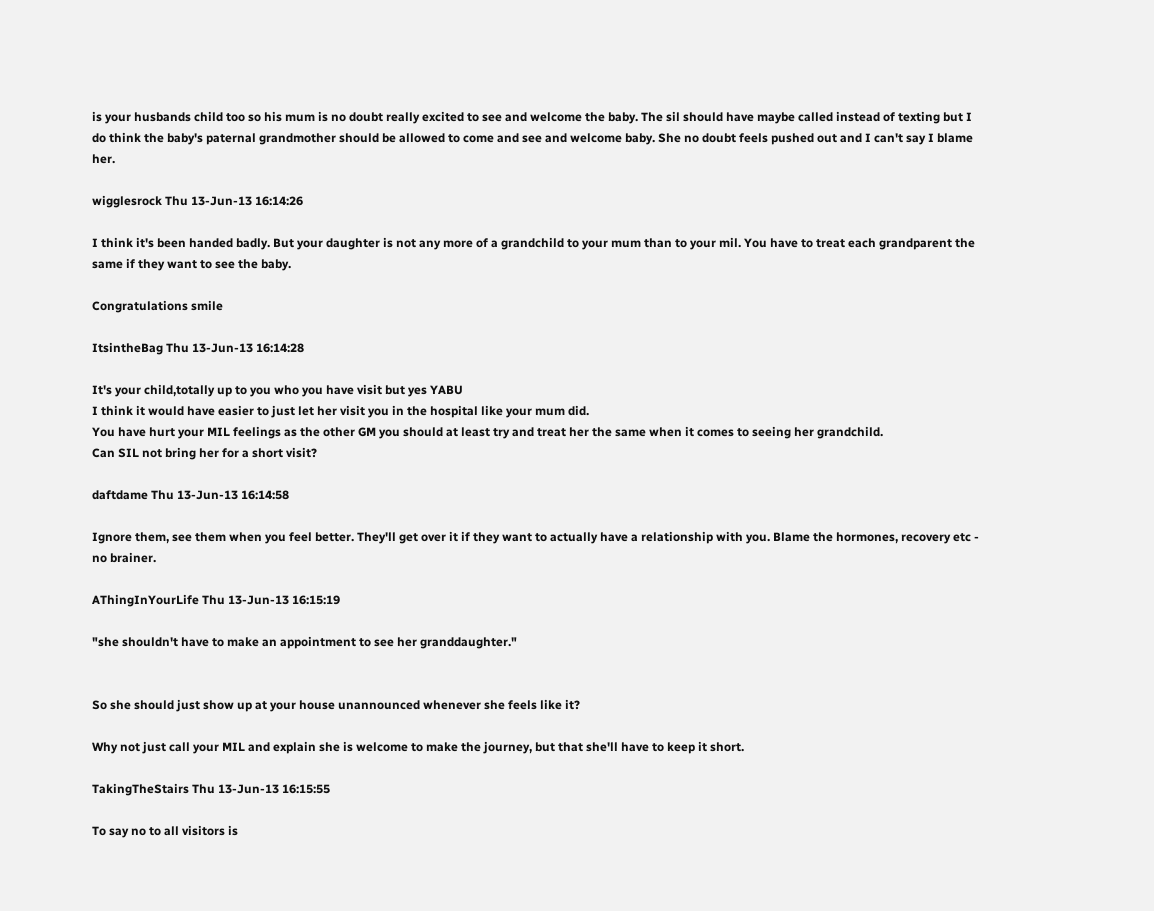is your husbands child too so his mum is no doubt really excited to see and welcome the baby. The sil should have maybe called instead of texting but I do think the baby's paternal grandmother should be allowed to come and see and welcome baby. She no doubt feels pushed out and I can't say I blame her.

wigglesrock Thu 13-Jun-13 16:14:26

I think it's been handed badly. But your daughter is not any more of a grandchild to your mum than to your mil. You have to treat each grandparent the same if they want to see the baby.

Congratulations smile

ItsintheBag Thu 13-Jun-13 16:14:28

It's your child,totally up to you who you have visit but yes YABU
I think it would have easier to just let her visit you in the hospital like your mum did.
You have hurt your MIL feelings as the other GM you should at least try and treat her the same when it comes to seeing her grandchild.
Can SIL not bring her for a short visit?

daftdame Thu 13-Jun-13 16:14:58

Ignore them, see them when you feel better. They'll get over it if they want to actually have a relationship with you. Blame the hormones, recovery etc - no brainer.

AThingInYourLife Thu 13-Jun-13 16:15:19

"she shouldn't have to make an appointment to see her granddaughter."


So she should just show up at your house unannounced whenever she feels like it?

Why not just call your MIL and explain she is welcome to make the journey, but that she'll have to keep it short.

TakingTheStairs Thu 13-Jun-13 16:15:55

To say no to all visitors is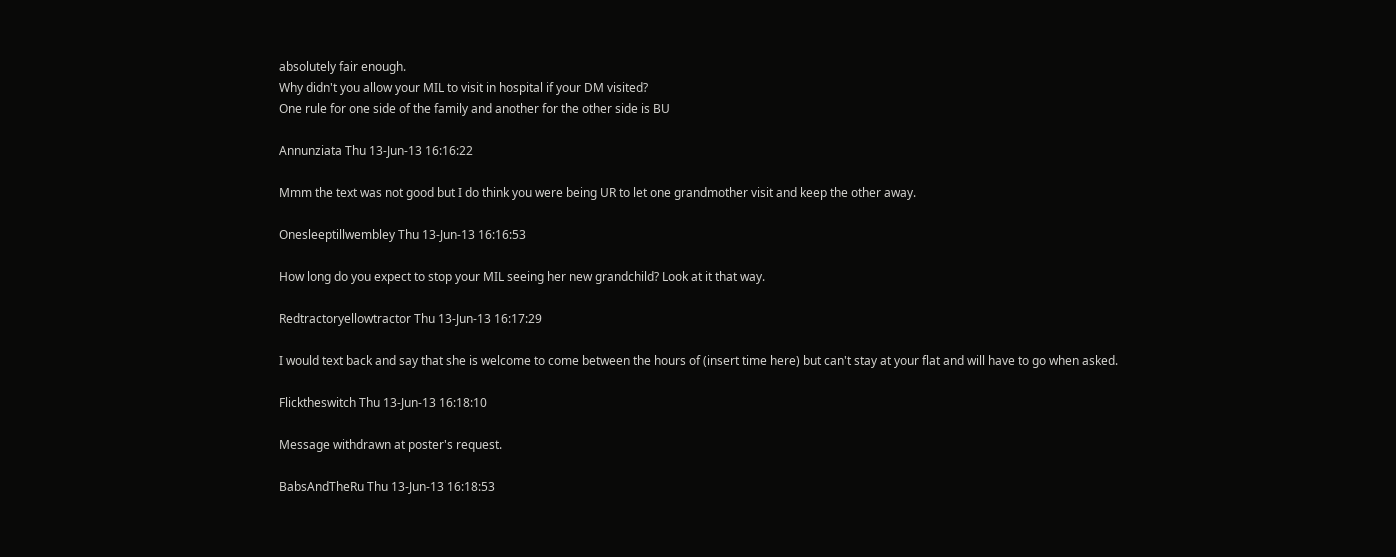absolutely fair enough.
Why didn't you allow your MIL to visit in hospital if your DM visited?
One rule for one side of the family and another for the other side is BU

Annunziata Thu 13-Jun-13 16:16:22

Mmm the text was not good but I do think you were being UR to let one grandmother visit and keep the other away.

Onesleeptillwembley Thu 13-Jun-13 16:16:53

How long do you expect to stop your MIL seeing her new grandchild? Look at it that way.

Redtractoryellowtractor Thu 13-Jun-13 16:17:29

I would text back and say that she is welcome to come between the hours of (insert time here) but can't stay at your flat and will have to go when asked.

Flicktheswitch Thu 13-Jun-13 16:18:10

Message withdrawn at poster's request.

BabsAndTheRu Thu 13-Jun-13 16:18:53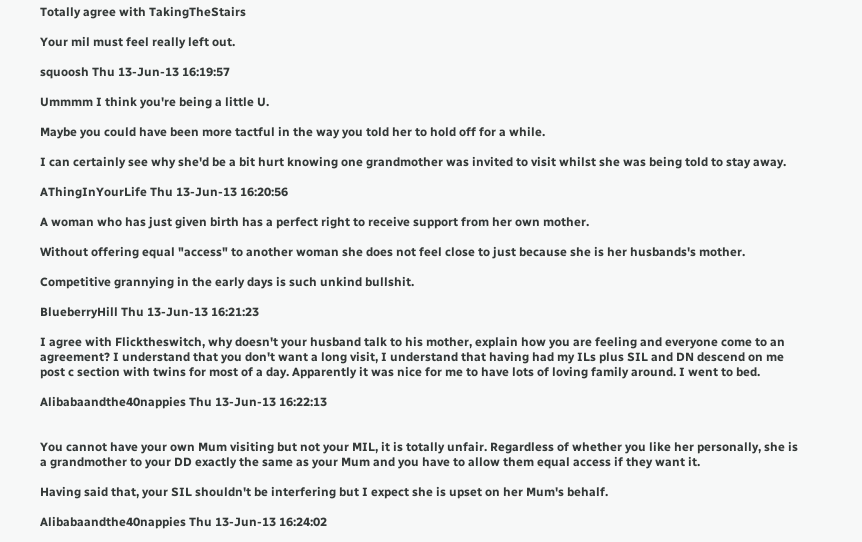Totally agree with TakingTheStairs

Your mil must feel really left out.

squoosh Thu 13-Jun-13 16:19:57

Ummmm I think you're being a little U.

Maybe you could have been more tactful in the way you told her to hold off for a while.

I can certainly see why she'd be a bit hurt knowing one grandmother was invited to visit whilst she was being told to stay away.

AThingInYourLife Thu 13-Jun-13 16:20:56

A woman who has just given birth has a perfect right to receive support from her own mother.

Without offering equal "access" to another woman she does not feel close to just because she is her husbands's mother.

Competitive grannying in the early days is such unkind bullshit.

BlueberryHill Thu 13-Jun-13 16:21:23

I agree with Flicktheswitch, why doesn't your husband talk to his mother, explain how you are feeling and everyone come to an agreement? I understand that you don't want a long visit, I understand that having had my ILs plus SIL and DN descend on me post c section with twins for most of a day. Apparently it was nice for me to have lots of loving family around. I went to bed.

Alibabaandthe40nappies Thu 13-Jun-13 16:22:13


You cannot have your own Mum visiting but not your MIL, it is totally unfair. Regardless of whether you like her personally, she is a grandmother to your DD exactly the same as your Mum and you have to allow them equal access if they want it.

Having said that, your SIL shouldn't be interfering but I expect she is upset on her Mum's behalf.

Alibabaandthe40nappies Thu 13-Jun-13 16:24:02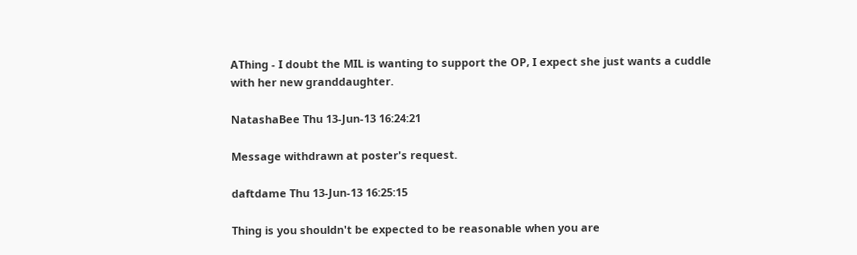AThing - I doubt the MIL is wanting to support the OP, I expect she just wants a cuddle with her new granddaughter.

NatashaBee Thu 13-Jun-13 16:24:21

Message withdrawn at poster's request.

daftdame Thu 13-Jun-13 16:25:15

Thing is you shouldn't be expected to be reasonable when you are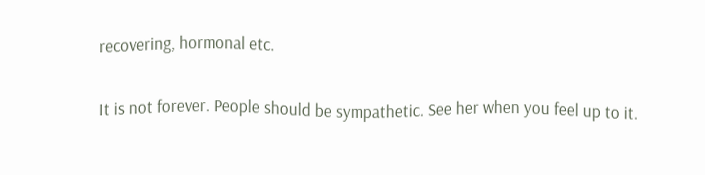recovering, hormonal etc.

It is not forever. People should be sympathetic. See her when you feel up to it.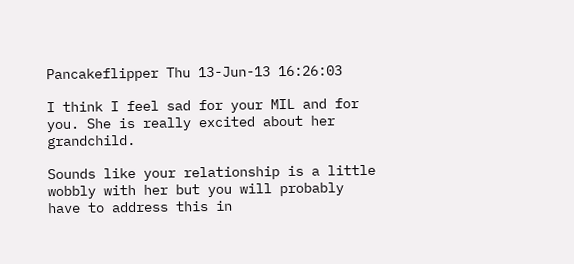Pancakeflipper Thu 13-Jun-13 16:26:03

I think I feel sad for your MIL and for you. She is really excited about her grandchild.

Sounds like your relationship is a little wobbly with her but you will probably have to address this in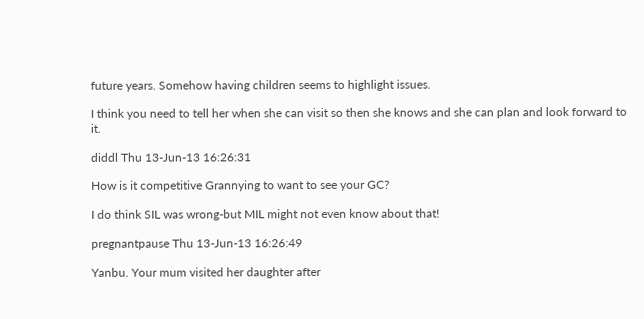future years. Somehow having children seems to highlight issues.

I think you need to tell her when she can visit so then she knows and she can plan and look forward to it.

diddl Thu 13-Jun-13 16:26:31

How is it competitive Grannying to want to see your GC?

I do think SIL was wrong-but MIL might not even know about that!

pregnantpause Thu 13-Jun-13 16:26:49

Yanbu. Your mum visited her daughter after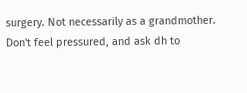surgery. Not necessarily as a grandmother. Don't feel pressured, and ask dh to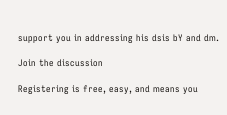support you in addressing his dsis bY and dm.

Join the discussion

Registering is free, easy, and means you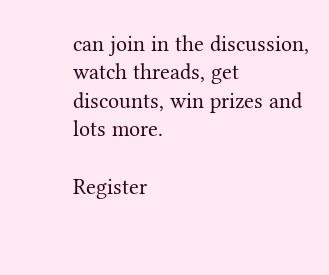can join in the discussion, watch threads, get discounts, win prizes and lots more.

Register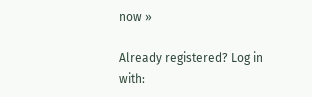now »

Already registered? Log in with: